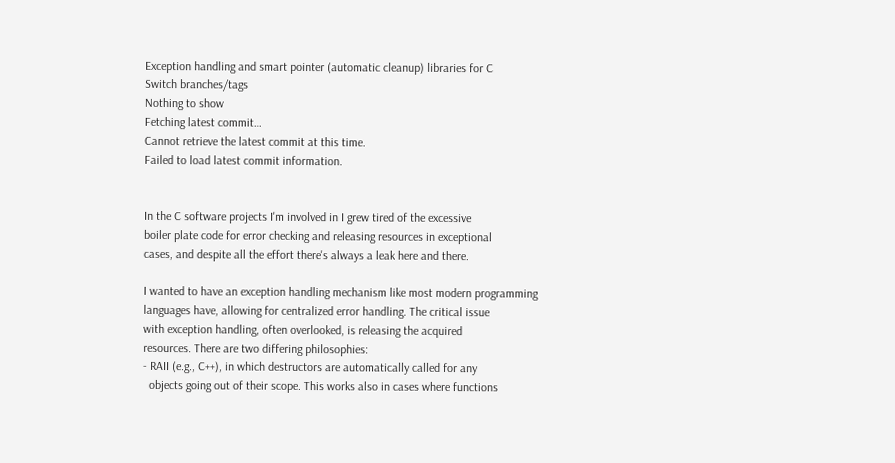Exception handling and smart pointer (automatic cleanup) libraries for C
Switch branches/tags
Nothing to show
Fetching latest commit…
Cannot retrieve the latest commit at this time.
Failed to load latest commit information.


In the C software projects I'm involved in I grew tired of the excessive
boiler plate code for error checking and releasing resources in exceptional
cases, and despite all the effort there's always a leak here and there.

I wanted to have an exception handling mechanism like most modern programming
languages have, allowing for centralized error handling. The critical issue
with exception handling, often overlooked, is releasing the acquired
resources. There are two differing philosophies:
- RAII (e.g., C++), in which destructors are automatically called for any
  objects going out of their scope. This works also in cases where functions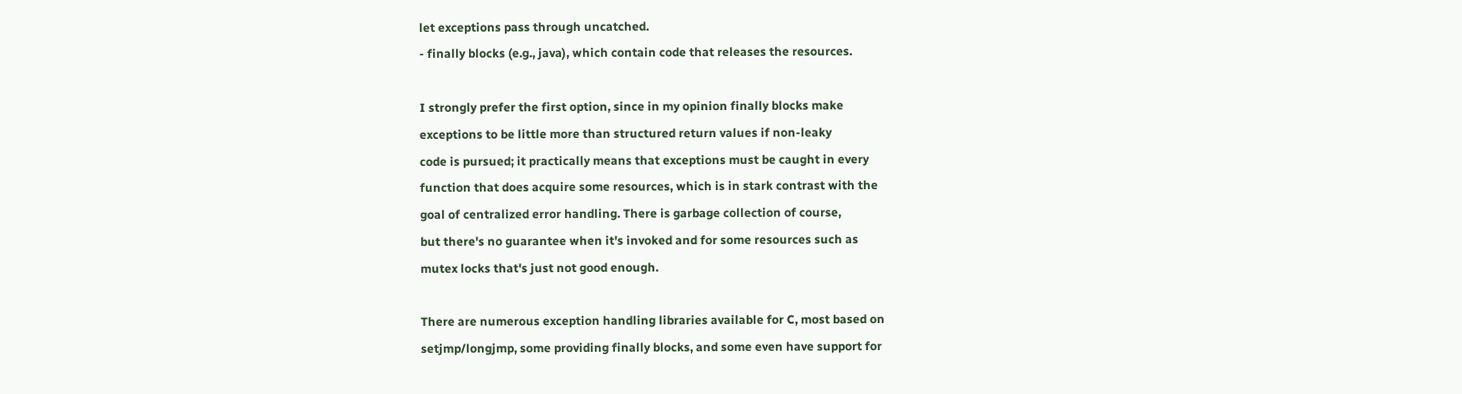let exceptions pass through uncatched.
- finally blocks (e.g., java), which contain code that releases the resources.

I strongly prefer the first option, since in my opinion finally blocks make
exceptions to be little more than structured return values if non-leaky
code is pursued; it practically means that exceptions must be caught in every
function that does acquire some resources, which is in stark contrast with the
goal of centralized error handling. There is garbage collection of course,
but there's no guarantee when it's invoked and for some resources such as
mutex locks that's just not good enough.

There are numerous exception handling libraries available for C, most based on
setjmp/longjmp, some providing finally blocks, and some even have support for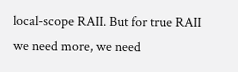local-scope RAII. But for true RAII we need more, we need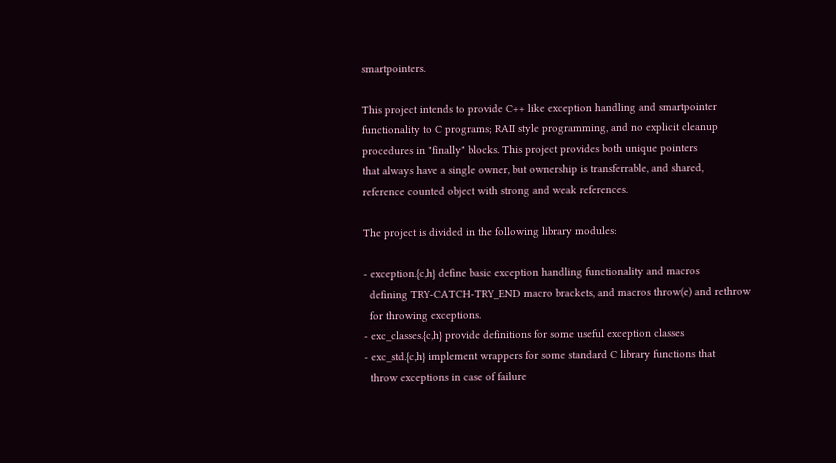smartpointers.

This project intends to provide C++ like exception handling and smartpointer
functionality to C programs; RAII style programming, and no explicit cleanup
procedures in "finally" blocks. This project provides both unique pointers
that always have a single owner, but ownership is transferrable, and shared,
reference counted object with strong and weak references.

The project is divided in the following library modules:

- exception.{c,h} define basic exception handling functionality and macros
  defining TRY-CATCH-TRY_END macro brackets, and macros throw(e) and rethrow
  for throwing exceptions.
- exc_classes.{c,h} provide definitions for some useful exception classes
- exc_std.{c,h} implement wrappers for some standard C library functions that
  throw exceptions in case of failure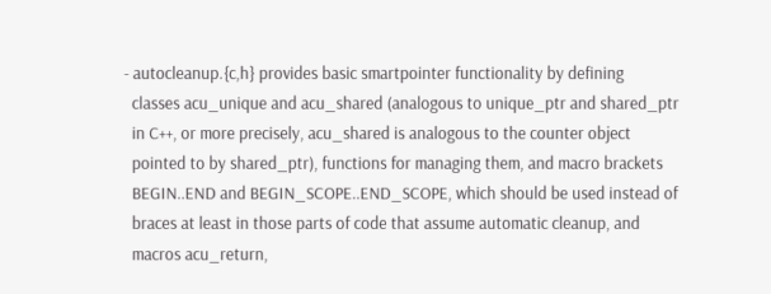- autocleanup.{c,h} provides basic smartpointer functionality by defining
  classes acu_unique and acu_shared (analogous to unique_ptr and shared_ptr
  in C++, or more precisely, acu_shared is analogous to the counter object
  pointed to by shared_ptr), functions for managing them, and macro brackets
  BEGIN..END and BEGIN_SCOPE..END_SCOPE, which should be used instead of
  braces at least in those parts of code that assume automatic cleanup, and
  macros acu_return,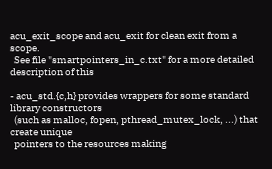acu_exit_scope and acu_exit for clean exit from a scope.
  See file "smartpointers_in_c.txt" for a more detailed description of this

- acu_std.{c,h} provides wrappers for some standard library constructors
  (such as malloc, fopen, pthread_mutex_lock, ...) that create unique
  pointers to the resources making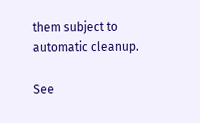them subject to automatic cleanup.

See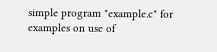simple program "example.c" for examples on use of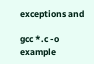exceptions and

gcc *.c -o example